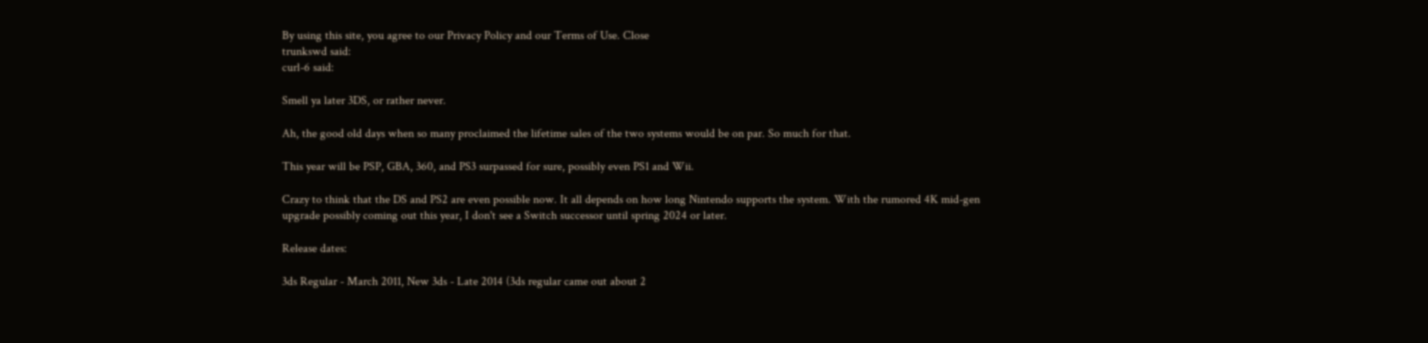By using this site, you agree to our Privacy Policy and our Terms of Use. Close
trunkswd said:
curl-6 said:

Smell ya later 3DS, or rather never.

Ah, the good old days when so many proclaimed the lifetime sales of the two systems would be on par. So much for that.

This year will be PSP, GBA, 360, and PS3 surpassed for sure, possibly even PS1 and Wii.

Crazy to think that the DS and PS2 are even possible now. It all depends on how long Nintendo supports the system. With the rumored 4K mid-gen upgrade possibly coming out this year, I don't see a Switch successor until spring 2024 or later.

Release dates:

3ds Regular - March 2011, New 3ds - Late 2014 (3ds regular came out about 2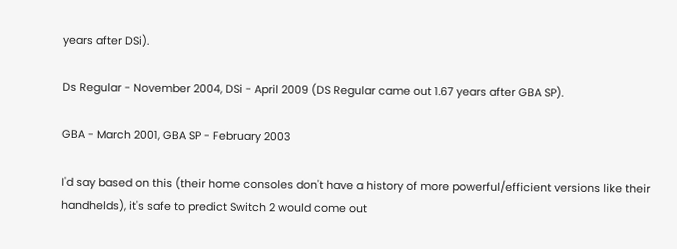years after DSi).

Ds Regular - November 2004, DSi - April 2009 (DS Regular came out 1.67 years after GBA SP).

GBA - March 2001, GBA SP - February 2003

I'd say based on this (their home consoles don't have a history of more powerful/efficient versions like their handhelds), it's safe to predict Switch 2 would come out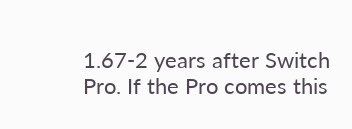1.67-2 years after Switch Pro. If the Pro comes this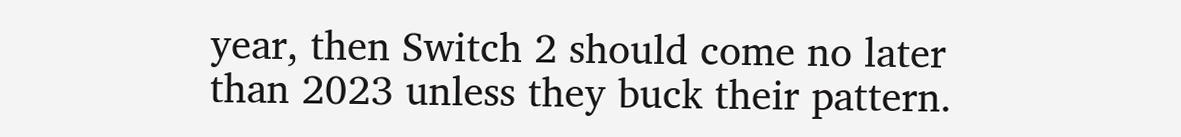year, then Switch 2 should come no later than 2023 unless they buck their pattern.